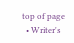top of page
  • Writer's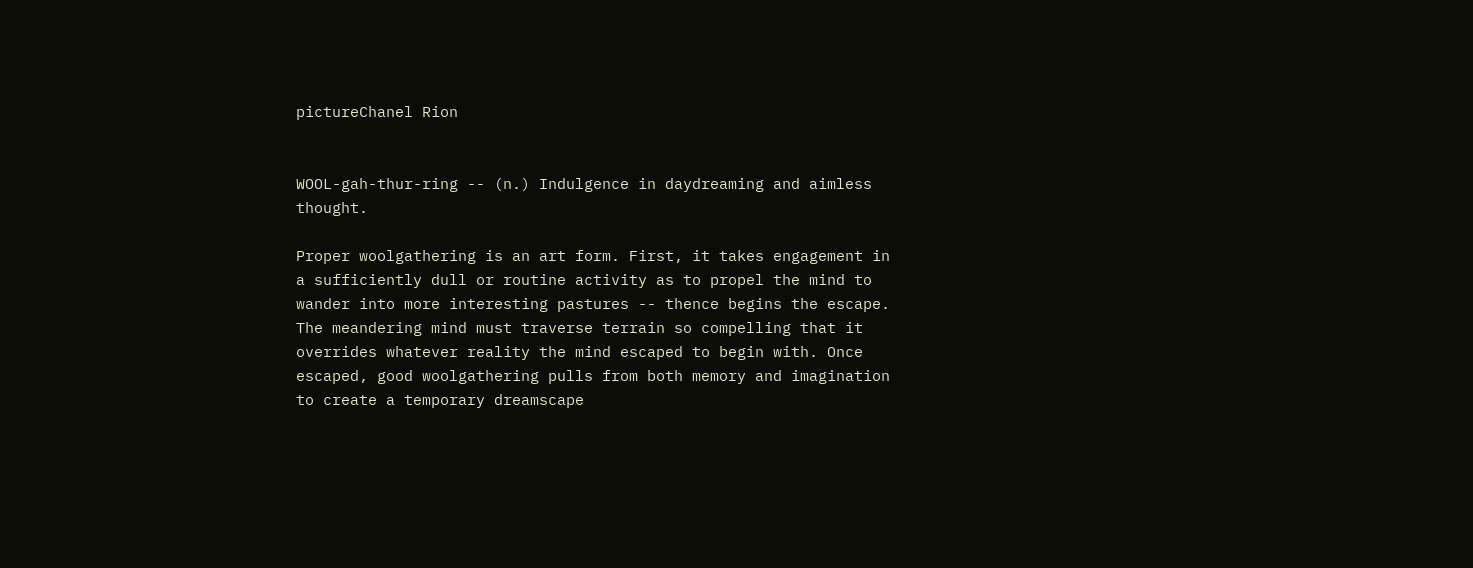pictureChanel Rion


WOOL-gah-thur-ring -- (n.) Indulgence in daydreaming and aimless thought.

Proper woolgathering is an art form. First, it takes engagement in a sufficiently dull or routine activity as to propel the mind to wander into more interesting pastures -- thence begins the escape. The meandering mind must traverse terrain so compelling that it overrides whatever reality the mind escaped to begin with. Once escaped, good woolgathering pulls from both memory and imagination to create a temporary dreamscape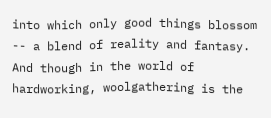into which only good things blossom -- a blend of reality and fantasy. And though in the world of hardworking, woolgathering is the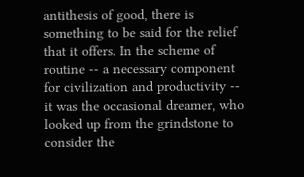antithesis of good, there is something to be said for the relief that it offers. In the scheme of routine -- a necessary component for civilization and productivity -- it was the occasional dreamer, who looked up from the grindstone to consider the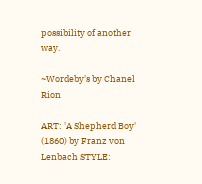possibility of another way.

~Wordeby's by Chanel Rion

ART: 'A Shepherd Boy' (1860) by Franz von Lenbach STYLE: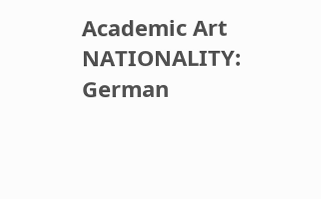Academic Art NATIONALITY: German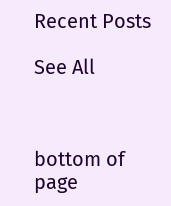Recent Posts

See All



bottom of page